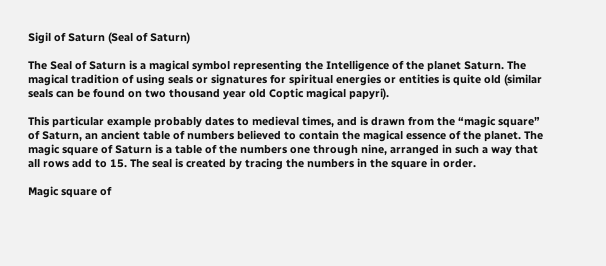Sigil of Saturn (Seal of Saturn)

The Seal of Saturn is a magical symbol representing the Intelligence of the planet Saturn. The magical tradition of using seals or signatures for spiritual energies or entities is quite old (similar seals can be found on two thousand year old Coptic magical papyri).

This particular example probably dates to medieval times, and is drawn from the “magic square” of Saturn, an ancient table of numbers believed to contain the magical essence of the planet. The magic square of Saturn is a table of the numbers one through nine, arranged in such a way that all rows add to 15. The seal is created by tracing the numbers in the square in order.

Magic square of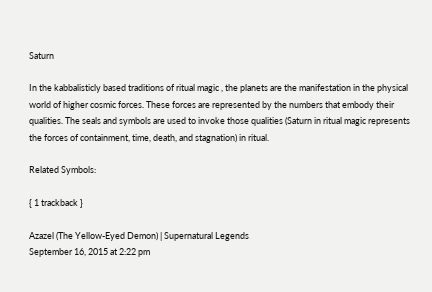Saturn

In the kabbalisticly based traditions of ritual magic , the planets are the manifestation in the physical world of higher cosmic forces. These forces are represented by the numbers that embody their qualities. The seals and symbols are used to invoke those qualities (Saturn in ritual magic represents the forces of containment, time, death, and stagnation) in ritual.

Related Symbols:

{ 1 trackback }

Azazel (The Yellow-Eyed Demon) | Supernatural Legends
September 16, 2015 at 2:22 pm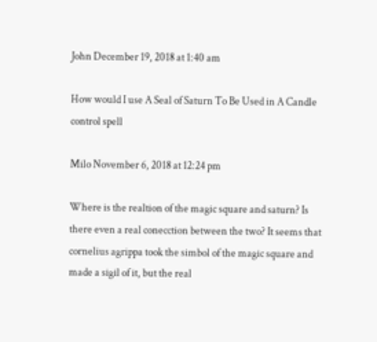John December 19, 2018 at 1:40 am

How would I use A Seal of Saturn To Be Used in A Candle control spell

Milo November 6, 2018 at 12:24 pm

Where is the realtion of the magic square and saturn? Is there even a real conecction between the two? It seems that cornelius agrippa took the simbol of the magic square and made a sigil of it, but the real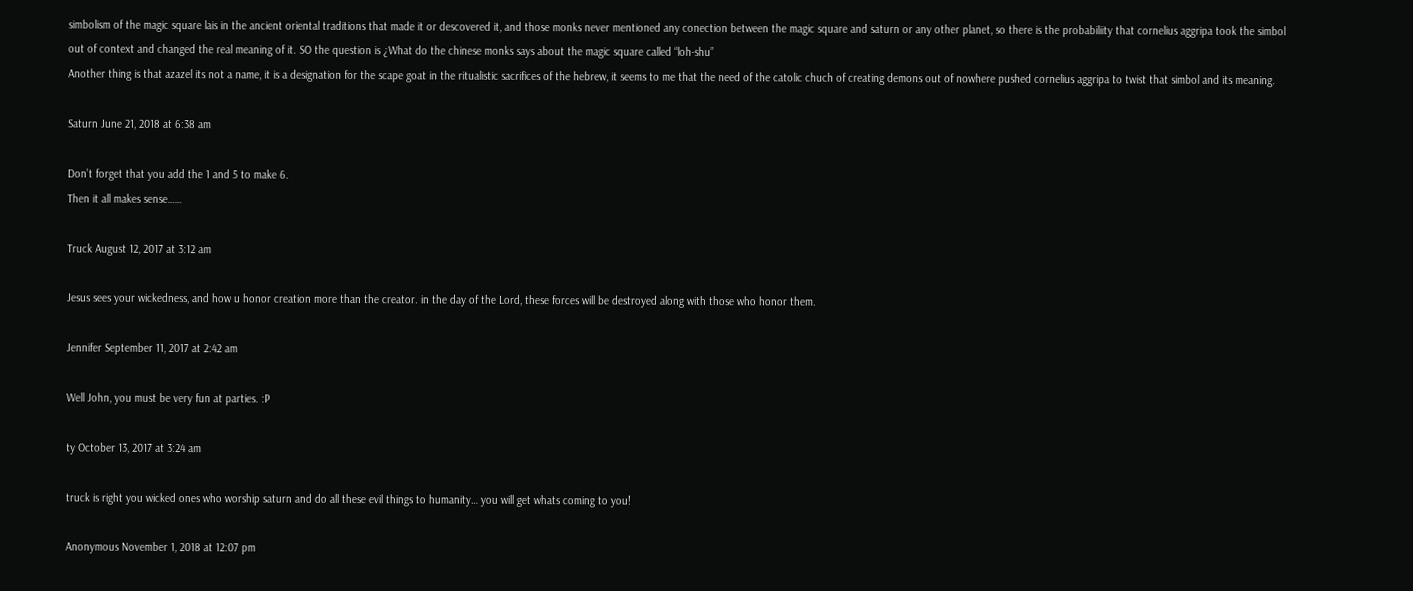simbolism of the magic square lais in the ancient oriental traditions that made it or descovered it, and those monks never mentioned any conection between the magic square and saturn or any other planet, so there is the probabiliity that cornelius aggripa took the simbol out of context and changed the real meaning of it. SO the question is ¿What do the chinese monks says about the magic square called “loh-shu”
Another thing is that azazel its not a name, it is a designation for the scape goat in the ritualistic sacrifices of the hebrew, it seems to me that the need of the catolic chuch of creating demons out of nowhere pushed cornelius aggripa to twist that simbol and its meaning.

Saturn June 21, 2018 at 6:38 am

Don’t forget that you add the 1 and 5 to make 6.
Then it all makes sense……

Truck August 12, 2017 at 3:12 am

Jesus sees your wickedness, and how u honor creation more than the creator. in the day of the Lord, these forces will be destroyed along with those who honor them.

Jennifer September 11, 2017 at 2:42 am

Well John, you must be very fun at parties. :P

ty October 13, 2017 at 3:24 am

truck is right you wicked ones who worship saturn and do all these evil things to humanity… you will get whats coming to you!

Anonymous November 1, 2018 at 12:07 pm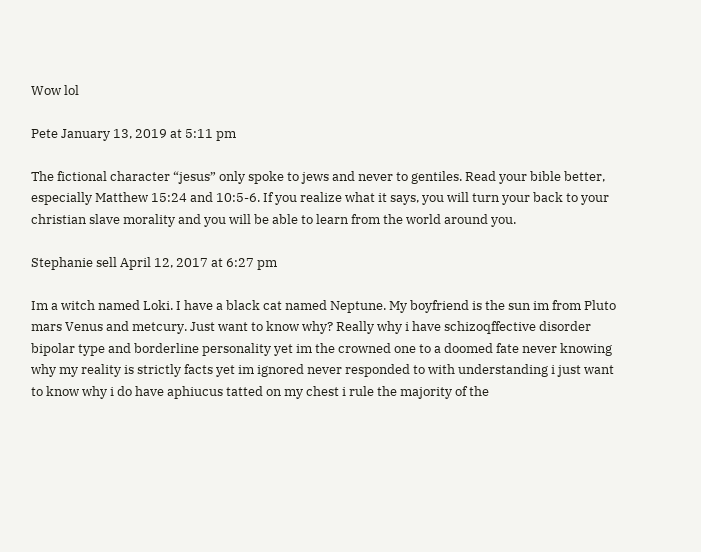Wow lol

Pete January 13, 2019 at 5:11 pm

The fictional character “jesus” only spoke to jews and never to gentiles. Read your bible better, especially Matthew 15:24 and 10:5-6. If you realize what it says, you will turn your back to your christian slave morality and you will be able to learn from the world around you.

Stephanie sell April 12, 2017 at 6:27 pm

Im a witch named Loki. I have a black cat named Neptune. My boyfriend is the sun im from Pluto mars Venus and metcury. Just want to know why? Really why i have schizoqffective disorder bipolar type and borderline personality yet im the crowned one to a doomed fate never knowing why my reality is strictly facts yet im ignored never responded to with understanding i just want to know why i do have aphiucus tatted on my chest i rule the majority of the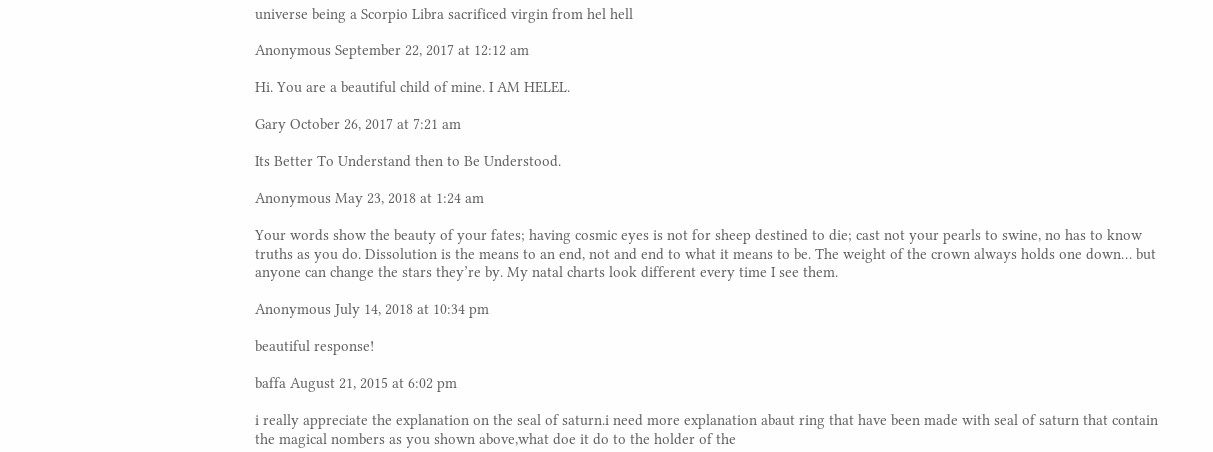universe being a Scorpio Libra sacrificed virgin from hel hell

Anonymous September 22, 2017 at 12:12 am

Hi. You are a beautiful child of mine. I AM HELEL.

Gary October 26, 2017 at 7:21 am

Its Better To Understand then to Be Understood.

Anonymous May 23, 2018 at 1:24 am

Your words show the beauty of your fates; having cosmic eyes is not for sheep destined to die; cast not your pearls to swine, no has to know truths as you do. Dissolution is the means to an end, not and end to what it means to be. The weight of the crown always holds one down… but anyone can change the stars they’re by. My natal charts look different every time I see them.

Anonymous July 14, 2018 at 10:34 pm

beautiful response!

baffa August 21, 2015 at 6:02 pm

i really appreciate the explanation on the seal of saturn.i need more explanation abaut ring that have been made with seal of saturn that contain the magical nombers as you shown above,what doe it do to the holder of the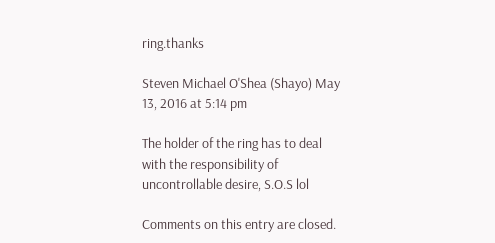ring.thanks

Steven Michael O'Shea (Shayo) May 13, 2016 at 5:14 pm

The holder of the ring has to deal with the responsibility of uncontrollable desire, S.O.S lol

Comments on this entry are closed.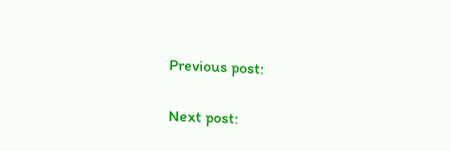Previous post:

Next post: